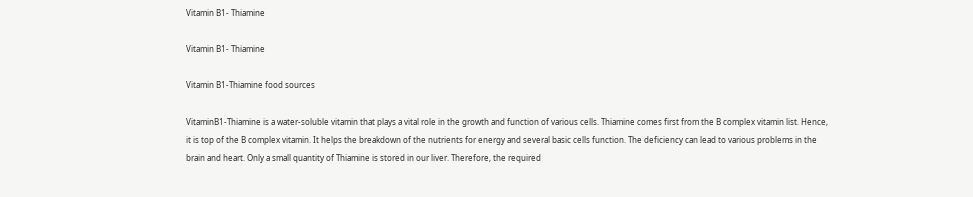Vitamin B1- Thiamine

Vitamin B1- Thiamine

Vitamin B1-Thiamine food sources

VitaminB1-Thiamine is a water-soluble vitamin that plays a vital role in the growth and function of various cells. Thiamine comes first from the B complex vitamin list. Hence, it is top of the B complex vitamin. It helps the breakdown of the nutrients for energy and several basic cells function. The deficiency can lead to various problems in the brain and heart. Only a small quantity of Thiamine is stored in our liver. Therefore, the required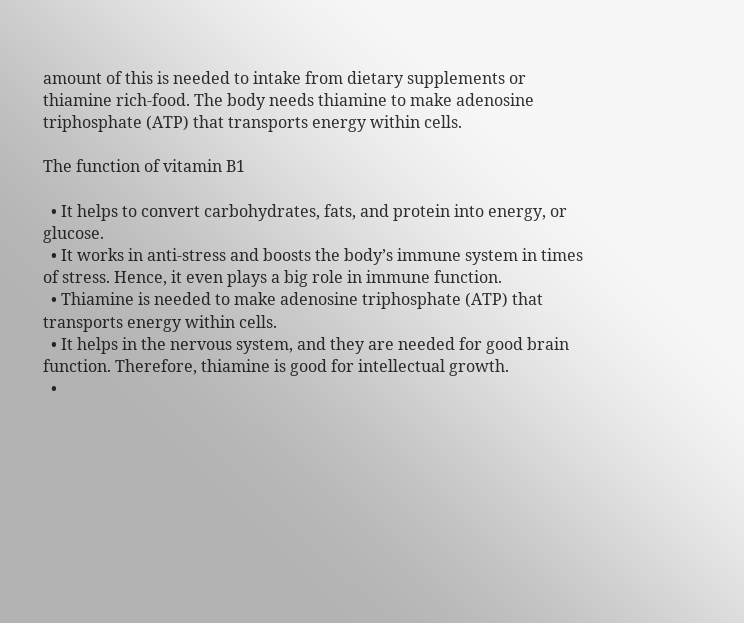amount of this is needed to intake from dietary supplements or thiamine rich-food. The body needs thiamine to make adenosine triphosphate (ATP) that transports energy within cells.

The function of vitamin B1

  • It helps to convert carbohydrates, fats, and protein into energy, or glucose.
  • It works in anti-stress and boosts the body’s immune system in times of stress. Hence, it even plays a big role in immune function.
  • Thiamine is needed to make adenosine triphosphate (ATP) that transports energy within cells.
  • It helps in the nervous system, and they are needed for good brain function. Therefore, thiamine is good for intellectual growth.
  •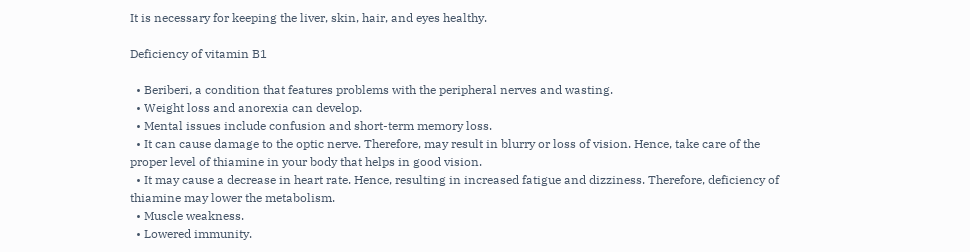It is necessary for keeping the liver, skin, hair, and eyes healthy.

Deficiency of vitamin B1

  • Beriberi, a condition that features problems with the peripheral nerves and wasting.
  • Weight loss and anorexia can develop.
  • Mental issues include confusion and short-term memory loss.
  • It can cause damage to the optic nerve. Therefore, may result in blurry or loss of vision. Hence, take care of the proper level of thiamine in your body that helps in good vision.
  • It may cause a decrease in heart rate. Hence, resulting in increased fatigue and dizziness. Therefore, deficiency of thiamine may lower the metabolism.
  • Muscle weakness.
  • Lowered immunity.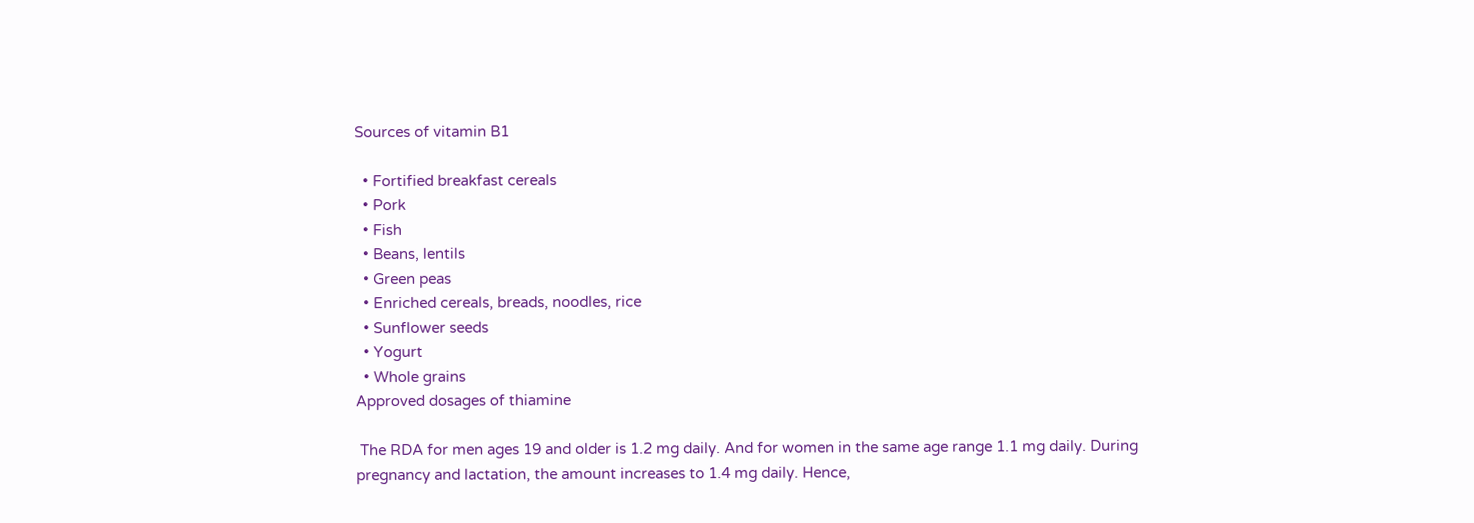Sources of vitamin B1

  • Fortified breakfast cereals
  • Pork
  • Fish
  • Beans, lentils
  • Green peas
  • Enriched cereals, breads, noodles, rice
  • Sunflower seeds
  • Yogurt
  • Whole grains
Approved dosages of thiamine

 The RDA for men ages 19 and older is 1.2 mg daily. And for women in the same age range 1.1 mg daily. During pregnancy and lactation, the amount increases to 1.4 mg daily. Hence,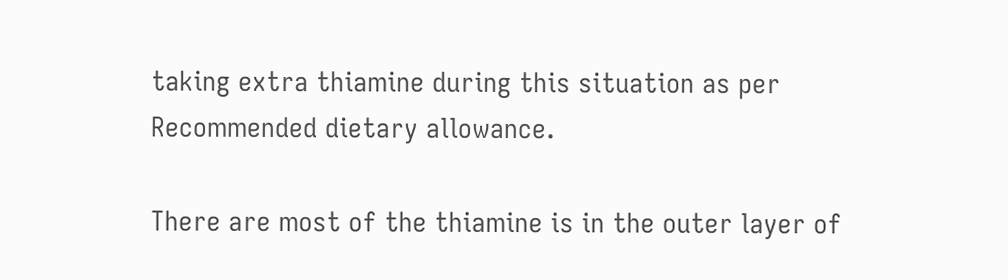taking extra thiamine during this situation as per Recommended dietary allowance.

There are most of the thiamine is in the outer layer of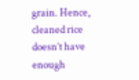grain. Hence, cleaned rice doesn’t have enough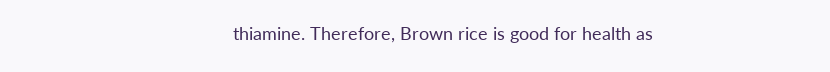thiamine. Therefore, Brown rice is good for health as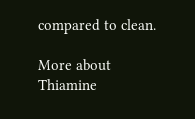compared to clean.

More about Thiamine